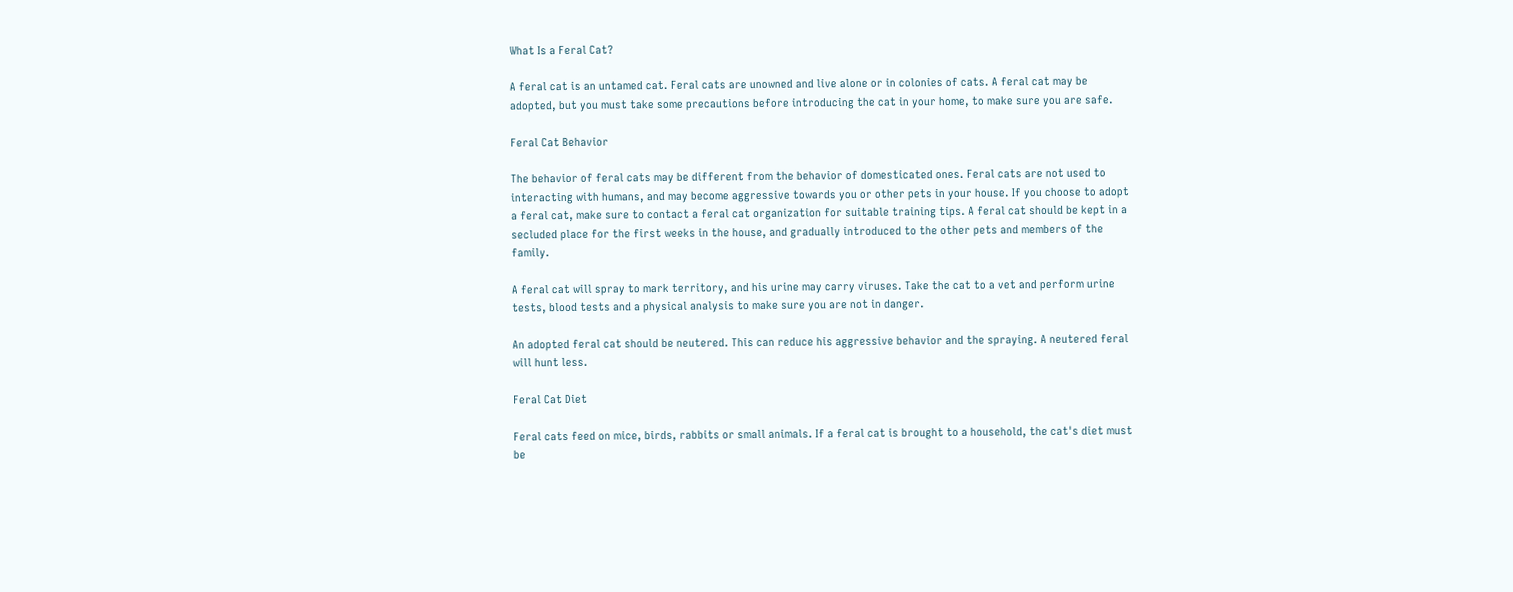What Is a Feral Cat?

A feral cat is an untamed cat. Feral cats are unowned and live alone or in colonies of cats. A feral cat may be adopted, but you must take some precautions before introducing the cat in your home, to make sure you are safe.

Feral Cat Behavior

The behavior of feral cats may be different from the behavior of domesticated ones. Feral cats are not used to interacting with humans, and may become aggressive towards you or other pets in your house. If you choose to adopt a feral cat, make sure to contact a feral cat organization for suitable training tips. A feral cat should be kept in a secluded place for the first weeks in the house, and gradually introduced to the other pets and members of the family.

A feral cat will spray to mark territory, and his urine may carry viruses. Take the cat to a vet and perform urine tests, blood tests and a physical analysis to make sure you are not in danger.

An adopted feral cat should be neutered. This can reduce his aggressive behavior and the spraying. A neutered feral will hunt less.

Feral Cat Diet

Feral cats feed on mice, birds, rabbits or small animals. If a feral cat is brought to a household, the cat's diet must be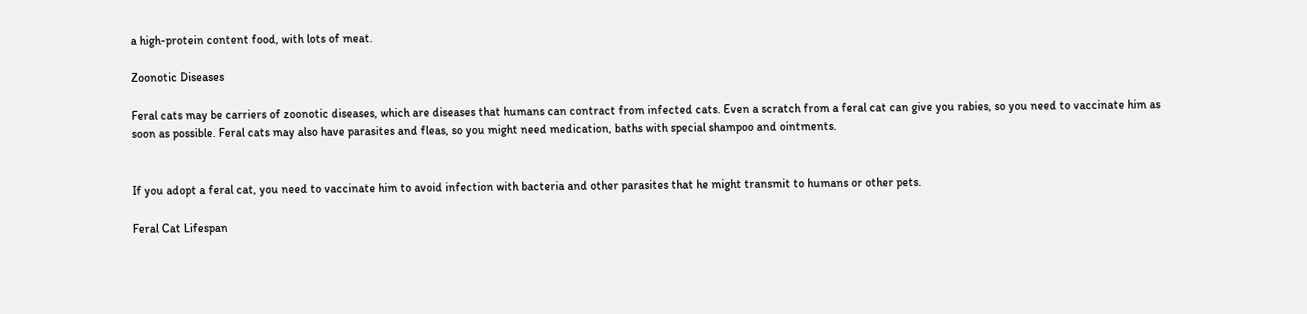a high-protein content food, with lots of meat.

Zoonotic Diseases

Feral cats may be carriers of zoonotic diseases, which are diseases that humans can contract from infected cats. Even a scratch from a feral cat can give you rabies, so you need to vaccinate him as soon as possible. Feral cats may also have parasites and fleas, so you might need medication, baths with special shampoo and ointments.


If you adopt a feral cat, you need to vaccinate him to avoid infection with bacteria and other parasites that he might transmit to humans or other pets.

Feral Cat Lifespan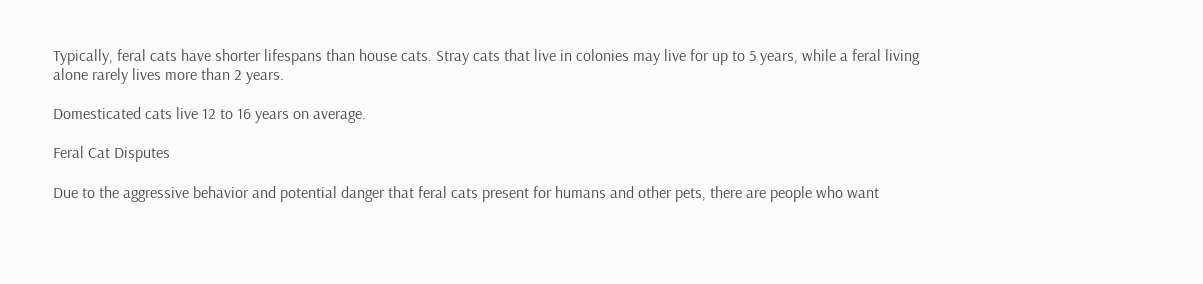Typically, feral cats have shorter lifespans than house cats. Stray cats that live in colonies may live for up to 5 years, while a feral living alone rarely lives more than 2 years.

Domesticated cats live 12 to 16 years on average.

Feral Cat Disputes

Due to the aggressive behavior and potential danger that feral cats present for humans and other pets, there are people who want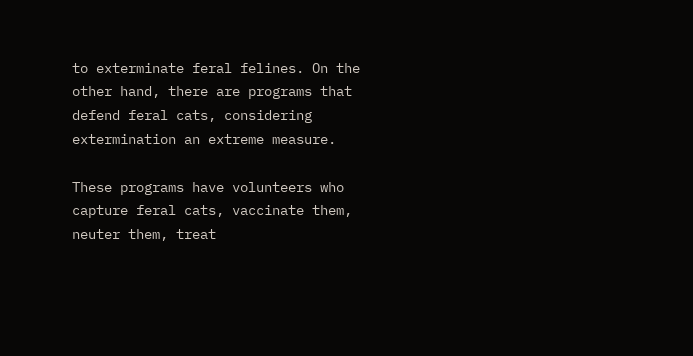to exterminate feral felines. On the other hand, there are programs that defend feral cats, considering extermination an extreme measure.

These programs have volunteers who capture feral cats, vaccinate them, neuter them, treat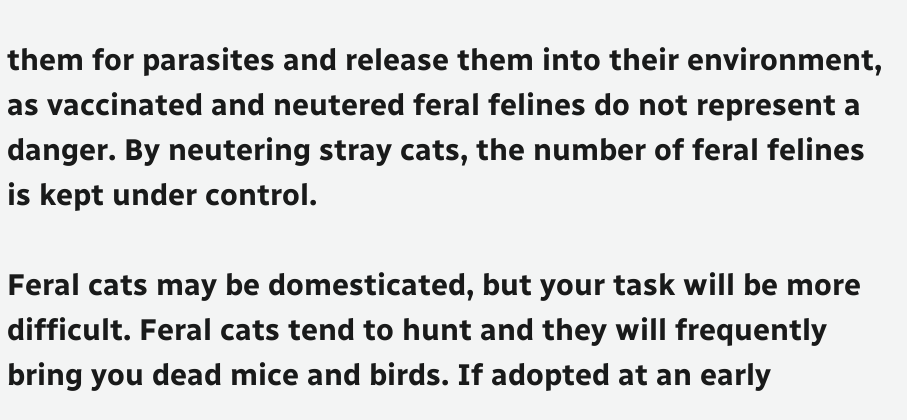them for parasites and release them into their environment, as vaccinated and neutered feral felines do not represent a danger. By neutering stray cats, the number of feral felines is kept under control.

Feral cats may be domesticated, but your task will be more difficult. Feral cats tend to hunt and they will frequently bring you dead mice and birds. If adopted at an early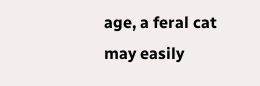age, a feral cat may easily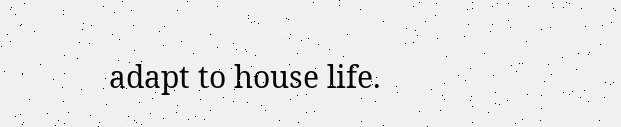adapt to house life.